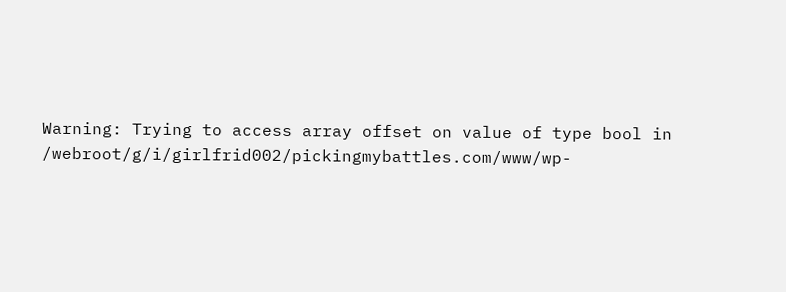Warning: Trying to access array offset on value of type bool in /webroot/g/i/girlfrid002/pickingmybattles.com/www/wp-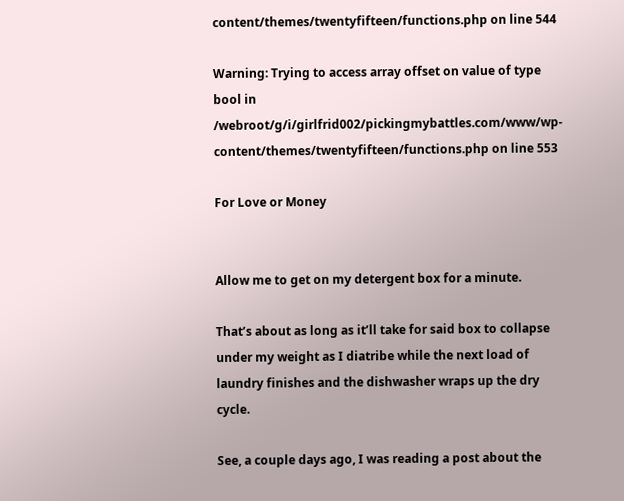content/themes/twentyfifteen/functions.php on line 544

Warning: Trying to access array offset on value of type bool in /webroot/g/i/girlfrid002/pickingmybattles.com/www/wp-content/themes/twentyfifteen/functions.php on line 553

For Love or Money


Allow me to get on my detergent box for a minute.

That’s about as long as it’ll take for said box to collapse under my weight as I diatribe while the next load of laundry finishes and the dishwasher wraps up the dry cycle.

See, a couple days ago, I was reading a post about the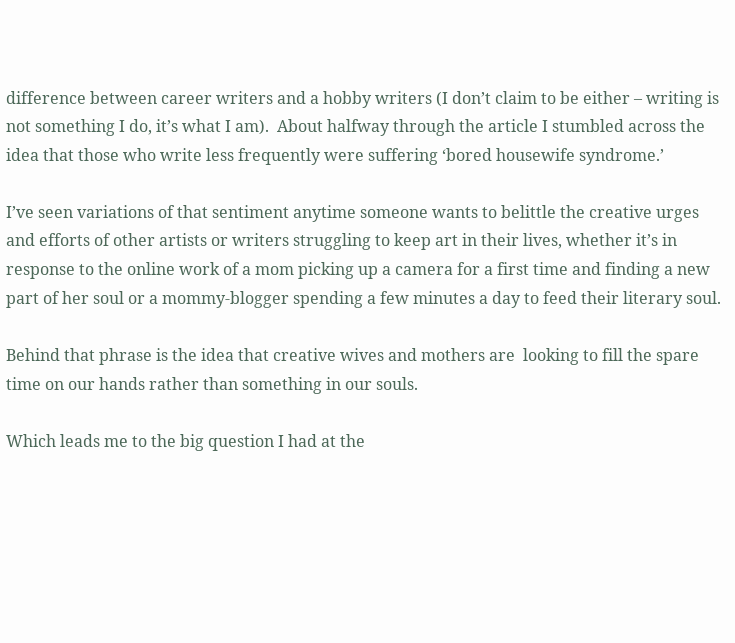difference between career writers and a hobby writers (I don’t claim to be either – writing is not something I do, it’s what I am).  About halfway through the article I stumbled across the idea that those who write less frequently were suffering ‘bored housewife syndrome.’

I’ve seen variations of that sentiment anytime someone wants to belittle the creative urges and efforts of other artists or writers struggling to keep art in their lives, whether it’s in response to the online work of a mom picking up a camera for a first time and finding a new part of her soul or a mommy-blogger spending a few minutes a day to feed their literary soul.

Behind that phrase is the idea that creative wives and mothers are  looking to fill the spare time on our hands rather than something in our souls.

Which leads me to the big question I had at the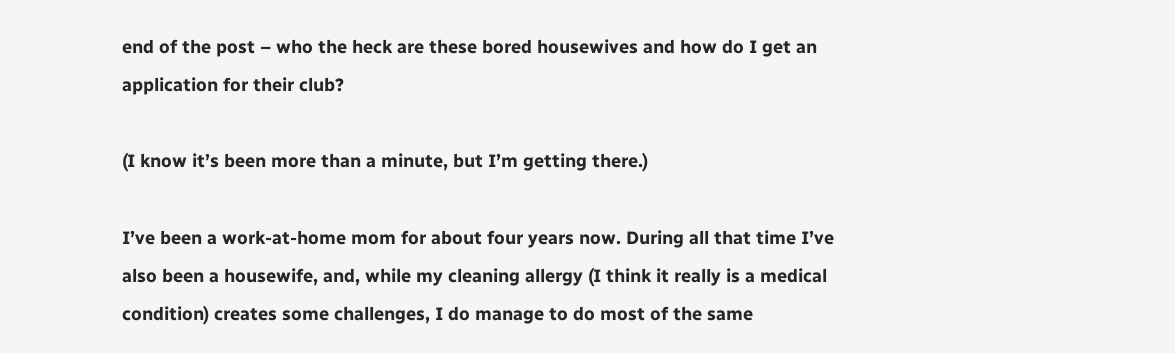end of the post – who the heck are these bored housewives and how do I get an application for their club?

(I know it’s been more than a minute, but I’m getting there.)

I’ve been a work-at-home mom for about four years now. During all that time I’ve also been a housewife, and, while my cleaning allergy (I think it really is a medical condition) creates some challenges, I do manage to do most of the same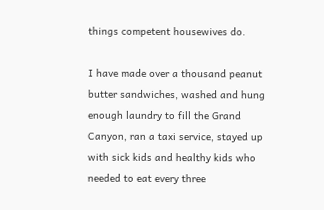things competent housewives do.

I have made over a thousand peanut butter sandwiches, washed and hung enough laundry to fill the Grand Canyon, ran a taxi service, stayed up with sick kids and healthy kids who needed to eat every three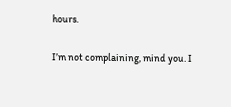hours.

I’m not complaining, mind you. I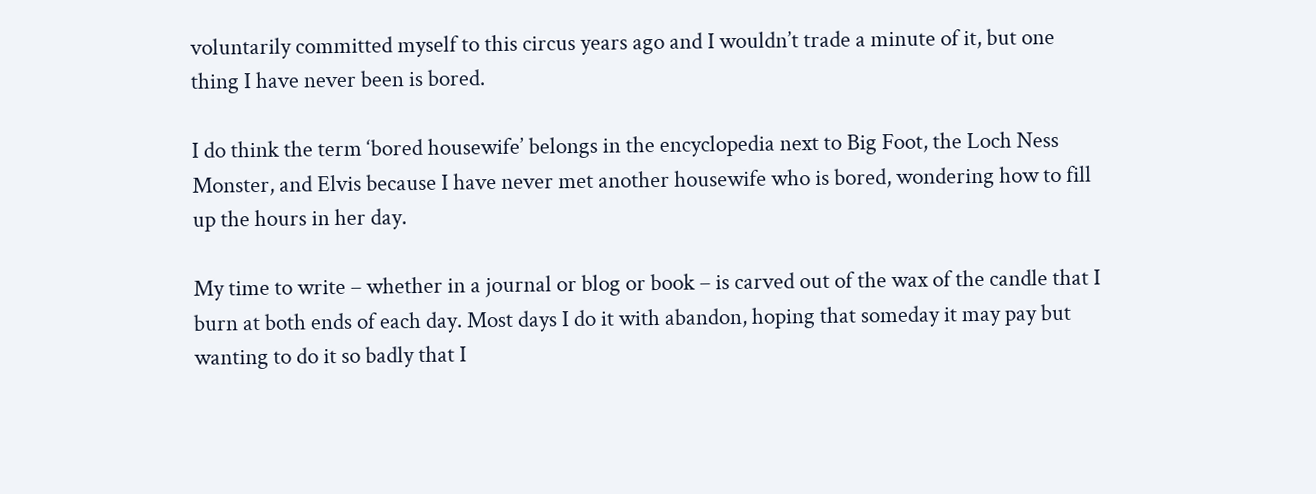voluntarily committed myself to this circus years ago and I wouldn’t trade a minute of it, but one thing I have never been is bored.

I do think the term ‘bored housewife’ belongs in the encyclopedia next to Big Foot, the Loch Ness Monster, and Elvis because I have never met another housewife who is bored, wondering how to fill up the hours in her day.

My time to write – whether in a journal or blog or book – is carved out of the wax of the candle that I burn at both ends of each day. Most days I do it with abandon, hoping that someday it may pay but wanting to do it so badly that I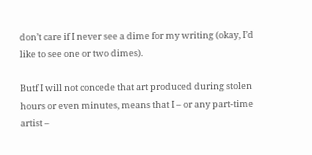don’t care if I never see a dime for my writing (okay, I’d like to see one or two dimes).

Butf I will not concede that art produced during stolen hours or even minutes, means that I – or any part-time artist –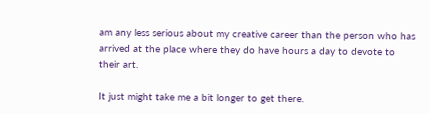am any less serious about my creative career than the person who has arrived at the place where they do have hours a day to devote to their art.

It just might take me a bit longer to get there.